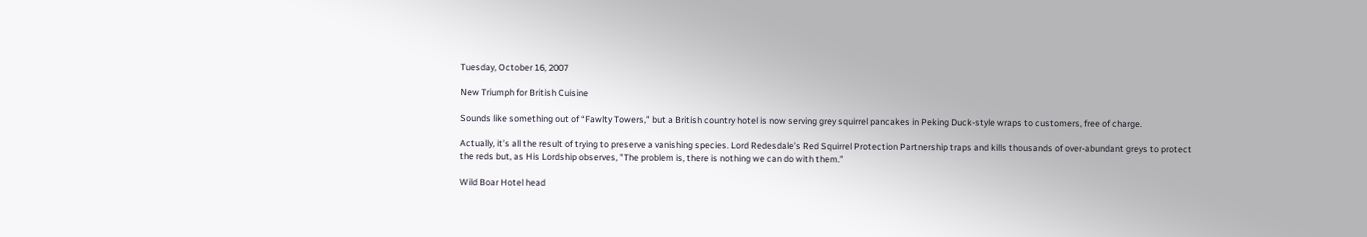Tuesday, October 16, 2007

New Triumph for British Cuisine

Sounds like something out of “Fawlty Towers,” but a British country hotel is now serving grey squirrel pancakes in Peking Duck-style wraps to customers, free of charge.

Actually, it’s all the result of trying to preserve a vanishing species. Lord Redesdale’s Red Squirrel Protection Partnership traps and kills thousands of over-abundant greys to protect the reds but, as His Lordship observes, "The problem is, there is nothing we can do with them.”

Wild Boar Hotel head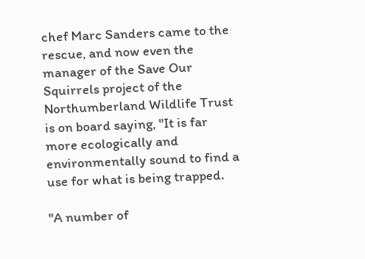chef Marc Sanders came to the rescue, and now even the manager of the Save Our Squirrels project of the Northumberland Wildlife Trust is on board saying, "It is far more ecologically and environmentally sound to find a use for what is being trapped.

"A number of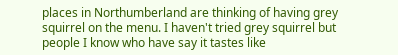places in Northumberland are thinking of having grey squirrel on the menu. I haven't tried grey squirrel but people I know who have say it tastes like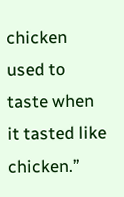chicken used to taste when it tasted like chicken.”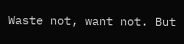Waste not, want not. But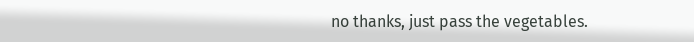no thanks, just pass the vegetables.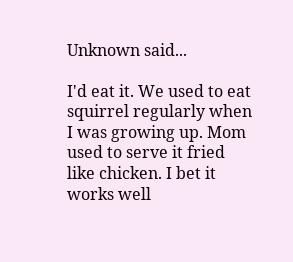Unknown said...

I'd eat it. We used to eat squirrel regularly when I was growing up. Mom used to serve it fried like chicken. I bet it works well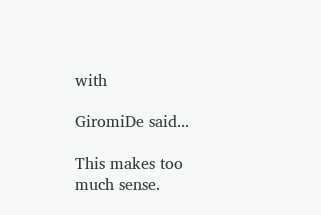with

GiromiDe said...

This makes too much sense.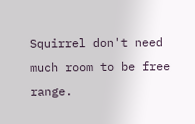Squirrel don't need much room to be free range.